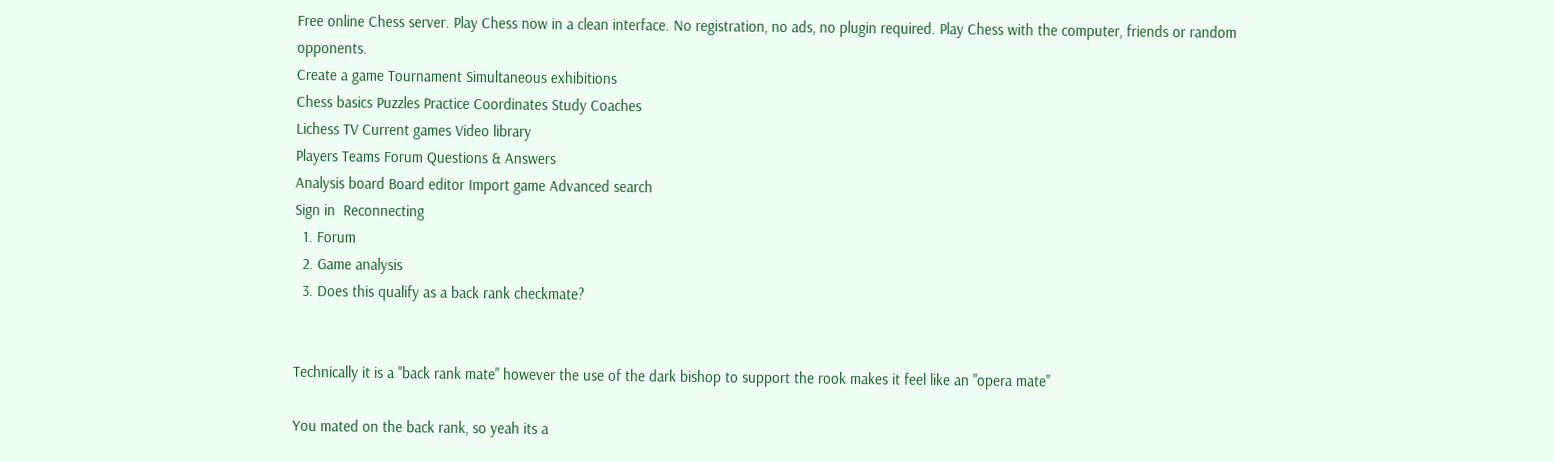Free online Chess server. Play Chess now in a clean interface. No registration, no ads, no plugin required. Play Chess with the computer, friends or random opponents.
Create a game Tournament Simultaneous exhibitions
Chess basics Puzzles Practice Coordinates Study Coaches
Lichess TV Current games Video library
Players Teams Forum Questions & Answers
Analysis board Board editor Import game Advanced search
Sign in  Reconnecting
  1. Forum
  2. Game analysis
  3. Does this qualify as a back rank checkmate?


Technically it is a "back rank mate" however the use of the dark bishop to support the rook makes it feel like an "opera mate"

You mated on the back rank, so yeah its a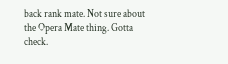back rank mate. Not sure about the Opera Mate thing. Gotta check.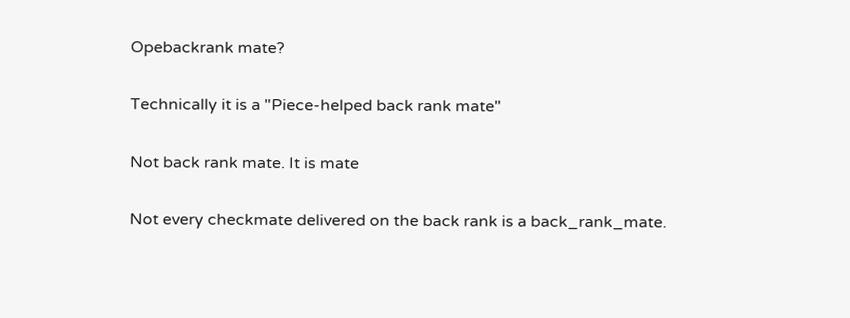Opebackrank mate?

Technically it is a "Piece-helped back rank mate"

Not back rank mate. It is mate

Not every checkmate delivered on the back rank is a back_rank_mate.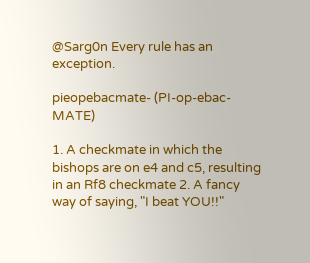@Sarg0n Every rule has an exception.

pieopebacmate- (PI-op-ebac-MATE)

1. A checkmate in which the bishops are on e4 and c5, resulting in an Rf8 checkmate 2. A fancy way of saying, "I beat YOU!!"